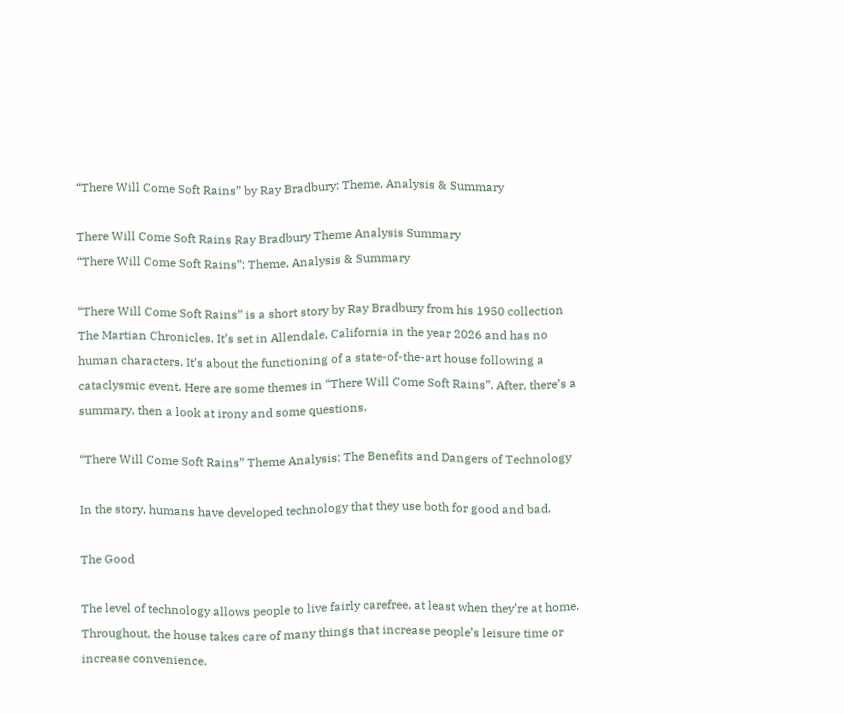“There Will Come Soft Rains” by Ray Bradbury: Theme, Analysis & Summary

There Will Come Soft Rains Ray Bradbury Theme Analysis Summary
“There Will Come Soft Rains”: Theme, Analysis & Summary

“There Will Come Soft Rains” is a short story by Ray Bradbury from his 1950 collection The Martian Chronicles. It’s set in Allendale, California in the year 2026 and has no human characters. It’s about the functioning of a state-of-the-art house following a cataclysmic event. Here are some themes in “There Will Come Soft Rains”. After, there’s a summary, then a look at irony and some questions.

“There Will Come Soft Rains” Theme Analysis: The Benefits and Dangers of Technology

In the story, humans have developed technology that they use both for good and bad.

The Good

The level of technology allows people to live fairly carefree, at least when they’re at home. Throughout, the house takes care of many things that increase people’s leisure time or increase convenience.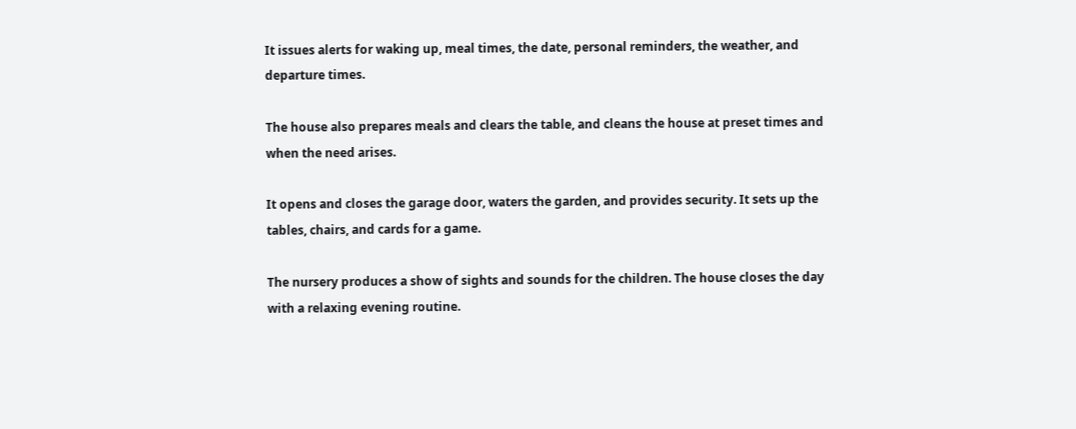It issues alerts for waking up, meal times, the date, personal reminders, the weather, and departure times.

The house also prepares meals and clears the table, and cleans the house at preset times and when the need arises.

It opens and closes the garage door, waters the garden, and provides security. It sets up the tables, chairs, and cards for a game.

The nursery produces a show of sights and sounds for the children. The house closes the day with a relaxing evening routine.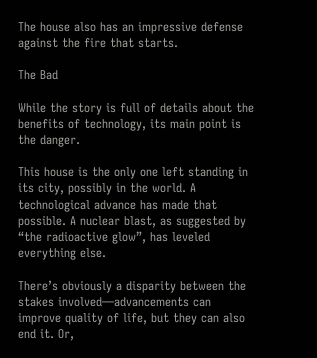The house also has an impressive defense against the fire that starts.

The Bad

While the story is full of details about the benefits of technology, its main point is the danger.

This house is the only one left standing in its city, possibly in the world. A technological advance has made that possible. A nuclear blast, as suggested by “the radioactive glow”, has leveled everything else.

There’s obviously a disparity between the stakes involved—advancements can improve quality of life, but they can also end it. Or,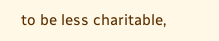to be less charitable,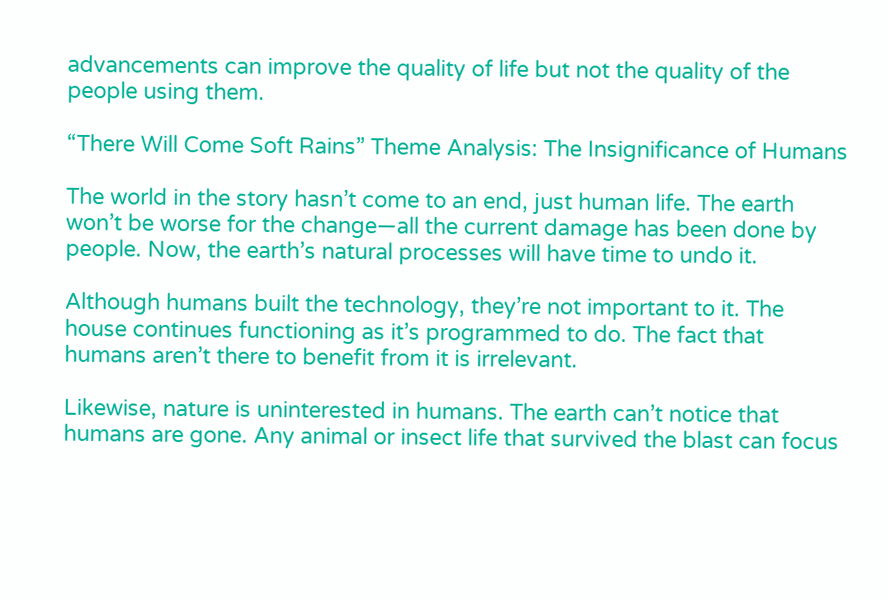advancements can improve the quality of life but not the quality of the people using them.

“There Will Come Soft Rains” Theme Analysis: The Insignificance of Humans

The world in the story hasn’t come to an end, just human life. The earth won’t be worse for the change—all the current damage has been done by people. Now, the earth’s natural processes will have time to undo it.

Although humans built the technology, they’re not important to it. The house continues functioning as it’s programmed to do. The fact that humans aren’t there to benefit from it is irrelevant.

Likewise, nature is uninterested in humans. The earth can’t notice that humans are gone. Any animal or insect life that survived the blast can focus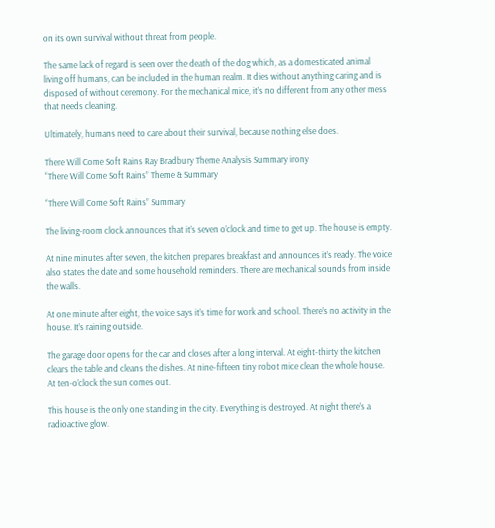on its own survival without threat from people.

The same lack of regard is seen over the death of the dog which, as a domesticated animal living off humans, can be included in the human realm. It dies without anything caring and is disposed of without ceremony. For the mechanical mice, it’s no different from any other mess that needs cleaning.

Ultimately, humans need to care about their survival, because nothing else does.

There Will Come Soft Rains Ray Bradbury Theme Analysis Summary irony
“There Will Come Soft Rains” Theme & Summary

“There Will Come Soft Rains” Summary

The living-room clock announces that it’s seven o’clock and time to get up. The house is empty.

At nine minutes after seven, the kitchen prepares breakfast and announces it’s ready. The voice also states the date and some household reminders. There are mechanical sounds from inside the walls.

At one minute after eight, the voice says it’s time for work and school. There’s no activity in the house. It’s raining outside.

The garage door opens for the car and closes after a long interval. At eight-thirty the kitchen clears the table and cleans the dishes. At nine-fifteen tiny robot mice clean the whole house. At ten-o’clock the sun comes out.

This house is the only one standing in the city. Everything is destroyed. At night there’s a radioactive glow.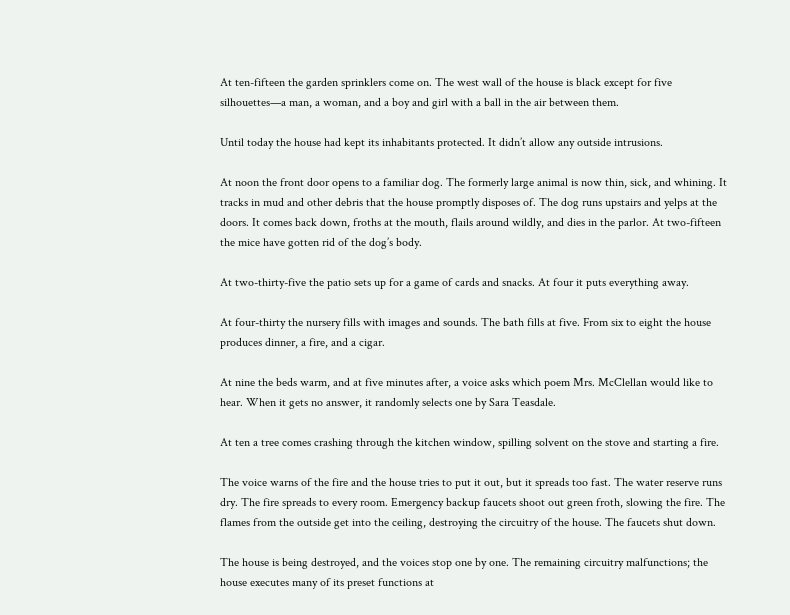At ten-fifteen the garden sprinklers come on. The west wall of the house is black except for five silhouettes—a man, a woman, and a boy and girl with a ball in the air between them.

Until today the house had kept its inhabitants protected. It didn’t allow any outside intrusions.

At noon the front door opens to a familiar dog. The formerly large animal is now thin, sick, and whining. It tracks in mud and other debris that the house promptly disposes of. The dog runs upstairs and yelps at the doors. It comes back down, froths at the mouth, flails around wildly, and dies in the parlor. At two-fifteen the mice have gotten rid of the dog’s body.

At two-thirty-five the patio sets up for a game of cards and snacks. At four it puts everything away.

At four-thirty the nursery fills with images and sounds. The bath fills at five. From six to eight the house produces dinner, a fire, and a cigar.

At nine the beds warm, and at five minutes after, a voice asks which poem Mrs. McClellan would like to hear. When it gets no answer, it randomly selects one by Sara Teasdale.

At ten a tree comes crashing through the kitchen window, spilling solvent on the stove and starting a fire.

The voice warns of the fire and the house tries to put it out, but it spreads too fast. The water reserve runs dry. The fire spreads to every room. Emergency backup faucets shoot out green froth, slowing the fire. The flames from the outside get into the ceiling, destroying the circuitry of the house. The faucets shut down.

The house is being destroyed, and the voices stop one by one. The remaining circuitry malfunctions; the house executes many of its preset functions at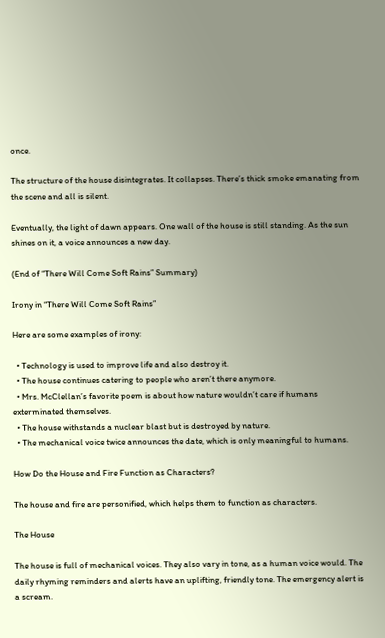once.

The structure of the house disintegrates. It collapses. There’s thick smoke emanating from the scene and all is silent.

Eventually, the light of dawn appears. One wall of the house is still standing. As the sun shines on it, a voice announces a new day.

(End of “There Will Come Soft Rains” Summary)

Irony in “There Will Come Soft Rains”

Here are some examples of irony:

  • Technology is used to improve life and also destroy it.
  • The house continues catering to people who aren’t there anymore.
  • Mrs. McClellan’s favorite poem is about how nature wouldn’t care if humans exterminated themselves.
  • The house withstands a nuclear blast but is destroyed by nature.
  • The mechanical voice twice announces the date, which is only meaningful to humans.

How Do the House and Fire Function as Characters?

The house and fire are personified, which helps them to function as characters.

The House

The house is full of mechanical voices. They also vary in tone, as a human voice would. The daily rhyming reminders and alerts have an uplifting, friendly tone. The emergency alert is a scream.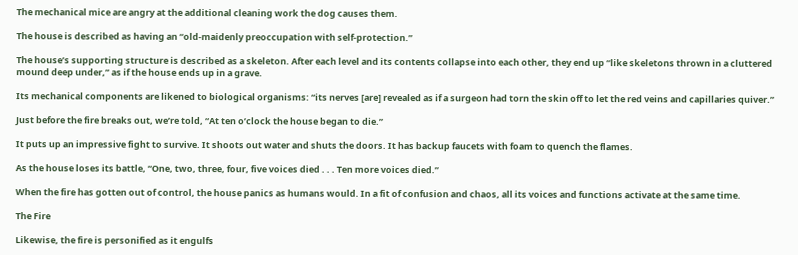The mechanical mice are angry at the additional cleaning work the dog causes them.

The house is described as having an “old-maidenly preoccupation with self-protection.”

The house’s supporting structure is described as a skeleton. After each level and its contents collapse into each other, they end up “like skeletons thrown in a cluttered mound deep under,” as if the house ends up in a grave.

Its mechanical components are likened to biological organisms: “its nerves [are] revealed as if a surgeon had torn the skin off to let the red veins and capillaries quiver.”

Just before the fire breaks out, we’re told, “At ten o’clock the house began to die.”

It puts up an impressive fight to survive. It shoots out water and shuts the doors. It has backup faucets with foam to quench the flames.

As the house loses its battle, “One, two, three, four, five voices died . . . Ten more voices died.”

When the fire has gotten out of control, the house panics as humans would. In a fit of confusion and chaos, all its voices and functions activate at the same time.

The Fire

Likewise, the fire is personified as it engulfs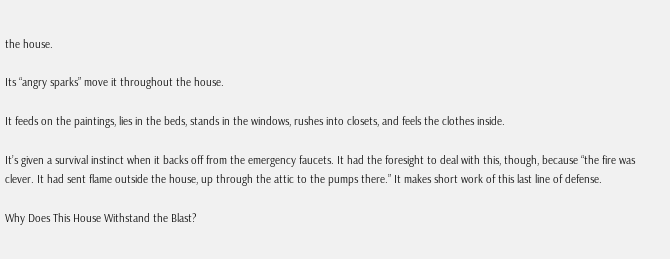the house.

Its “angry sparks” move it throughout the house.

It feeds on the paintings, lies in the beds, stands in the windows, rushes into closets, and feels the clothes inside.

It’s given a survival instinct when it backs off from the emergency faucets. It had the foresight to deal with this, though, because “the fire was clever. It had sent flame outside the house, up through the attic to the pumps there.” It makes short work of this last line of defense.

Why Does This House Withstand the Blast?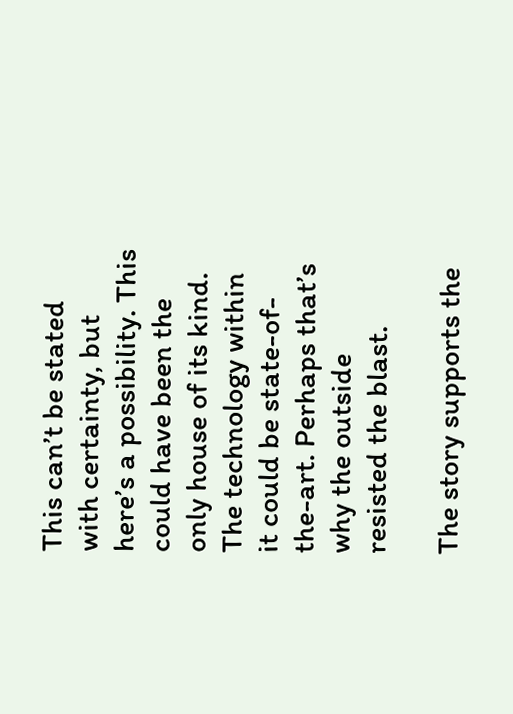This can’t be stated with certainty, but here’s a possibility. This could have been the only house of its kind. The technology within it could be state-of-the-art. Perhaps that’s why the outside resisted the blast.

The story supports the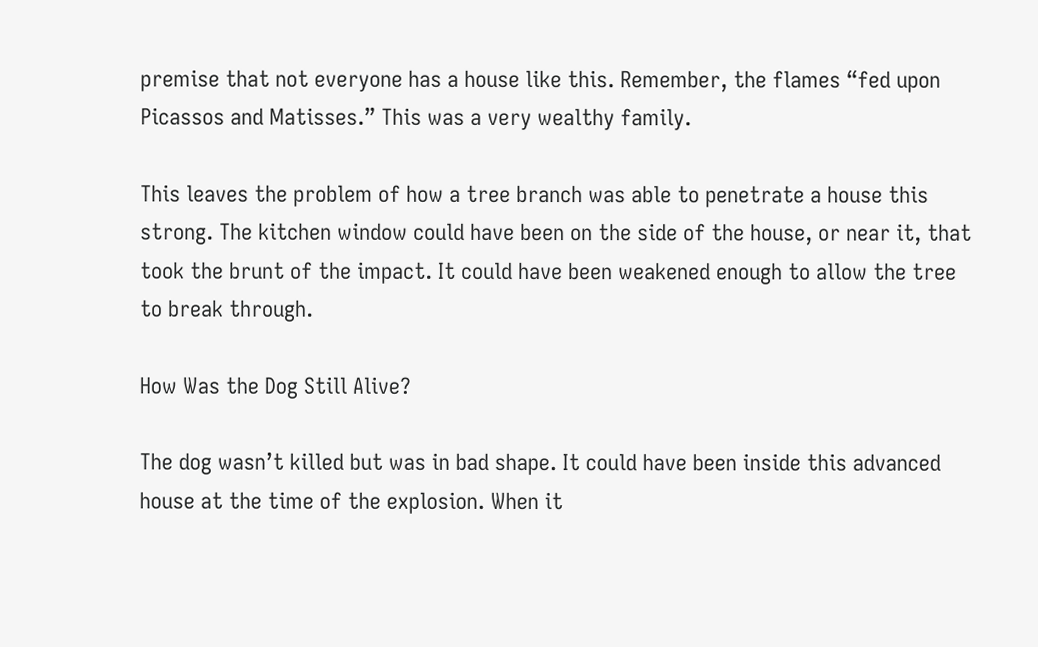premise that not everyone has a house like this. Remember, the flames “fed upon Picassos and Matisses.” This was a very wealthy family.

This leaves the problem of how a tree branch was able to penetrate a house this strong. The kitchen window could have been on the side of the house, or near it, that took the brunt of the impact. It could have been weakened enough to allow the tree to break through.

How Was the Dog Still Alive?

The dog wasn’t killed but was in bad shape. It could have been inside this advanced house at the time of the explosion. When it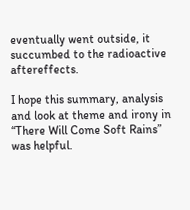eventually went outside, it succumbed to the radioactive aftereffects.

I hope this summary, analysis and look at theme and irony in “There Will Come Soft Rains” was helpful.